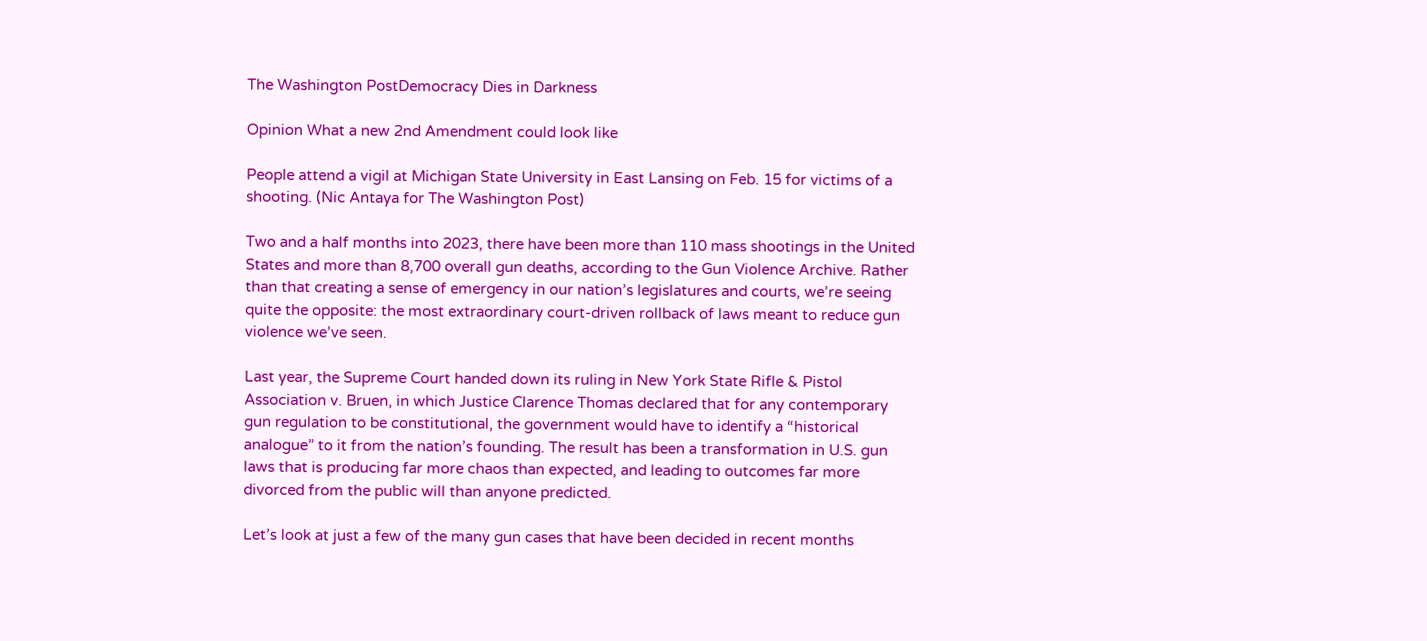The Washington PostDemocracy Dies in Darkness

Opinion What a new 2nd Amendment could look like

People attend a vigil at Michigan State University in East Lansing on Feb. 15 for victims of a shooting. (Nic Antaya for The Washington Post)

Two and a half months into 2023, there have been more than 110 mass shootings in the United States and more than 8,700 overall gun deaths, according to the Gun Violence Archive. Rather than that creating a sense of emergency in our nation’s legislatures and courts, we’re seeing quite the opposite: the most extraordinary court-driven rollback of laws meant to reduce gun violence we’ve seen.

Last year, the Supreme Court handed down its ruling in New York State Rifle & Pistol Association v. Bruen, in which Justice Clarence Thomas declared that for any contemporary gun regulation to be constitutional, the government would have to identify a “historical analogue” to it from the nation’s founding. The result has been a transformation in U.S. gun laws that is producing far more chaos than expected, and leading to outcomes far more divorced from the public will than anyone predicted.

Let’s look at just a few of the many gun cases that have been decided in recent months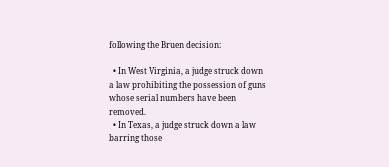following the Bruen decision:

  • In West Virginia, a judge struck down a law prohibiting the possession of guns whose serial numbers have been removed.
  • In Texas, a judge struck down a law barring those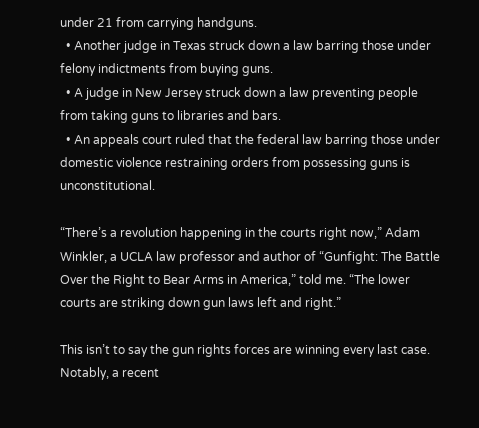under 21 from carrying handguns.
  • Another judge in Texas struck down a law barring those under felony indictments from buying guns.
  • A judge in New Jersey struck down a law preventing people from taking guns to libraries and bars.
  • An appeals court ruled that the federal law barring those under domestic violence restraining orders from possessing guns is unconstitutional.

“There’s a revolution happening in the courts right now,” Adam Winkler, a UCLA law professor and author of “Gunfight: The Battle Over the Right to Bear Arms in America,” told me. “The lower courts are striking down gun laws left and right.”

This isn’t to say the gun rights forces are winning every last case. Notably, a recent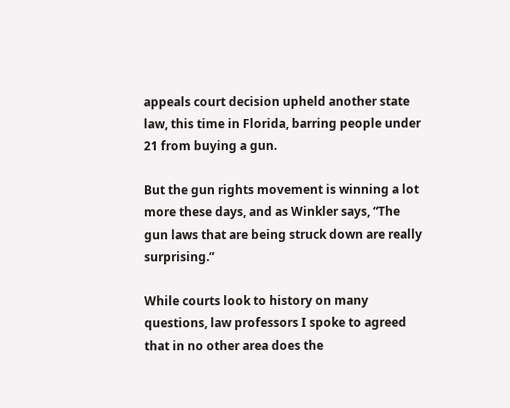appeals court decision upheld another state law, this time in Florida, barring people under 21 from buying a gun.

But the gun rights movement is winning a lot more these days, and as Winkler says, “The gun laws that are being struck down are really surprising.”

While courts look to history on many questions, law professors I spoke to agreed that in no other area does the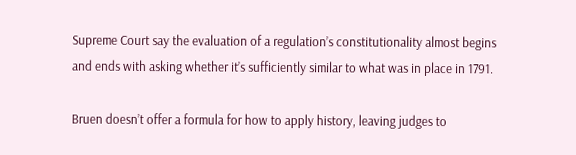Supreme Court say the evaluation of a regulation’s constitutionality almost begins and ends with asking whether it’s sufficiently similar to what was in place in 1791.

Bruen doesn’t offer a formula for how to apply history, leaving judges to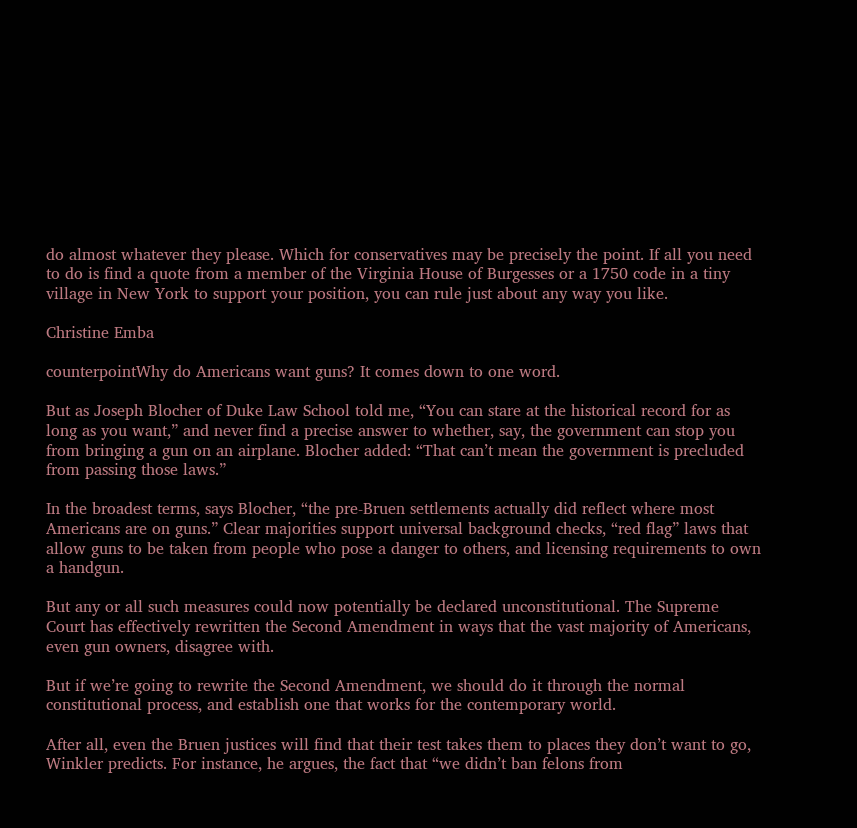do almost whatever they please. Which for conservatives may be precisely the point. If all you need to do is find a quote from a member of the Virginia House of Burgesses or a 1750 code in a tiny village in New York to support your position, you can rule just about any way you like.

Christine Emba

counterpointWhy do Americans want guns? It comes down to one word.

But as Joseph Blocher of Duke Law School told me, “You can stare at the historical record for as long as you want,” and never find a precise answer to whether, say, the government can stop you from bringing a gun on an airplane. Blocher added: “That can’t mean the government is precluded from passing those laws.”

In the broadest terms, says Blocher, “the pre-Bruen settlements actually did reflect where most Americans are on guns.” Clear majorities support universal background checks, “red flag” laws that allow guns to be taken from people who pose a danger to others, and licensing requirements to own a handgun.

But any or all such measures could now potentially be declared unconstitutional. The Supreme Court has effectively rewritten the Second Amendment in ways that the vast majority of Americans, even gun owners, disagree with.

But if we’re going to rewrite the Second Amendment, we should do it through the normal constitutional process, and establish one that works for the contemporary world.

After all, even the Bruen justices will find that their test takes them to places they don’t want to go, Winkler predicts. For instance, he argues, the fact that “we didn’t ban felons from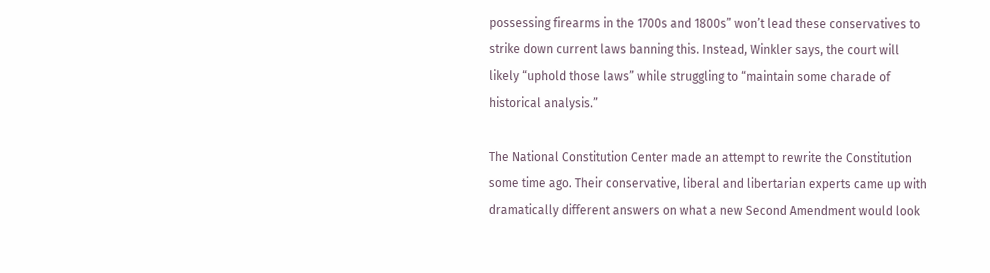possessing firearms in the 1700s and 1800s” won’t lead these conservatives to strike down current laws banning this. Instead, Winkler says, the court will likely “uphold those laws” while struggling to “maintain some charade of historical analysis.”

The National Constitution Center made an attempt to rewrite the Constitution some time ago. Their conservative, liberal and libertarian experts came up with dramatically different answers on what a new Second Amendment would look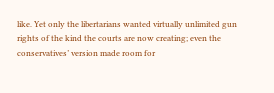like. Yet only the libertarians wanted virtually unlimited gun rights of the kind the courts are now creating; even the conservatives’ version made room for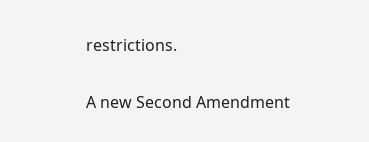restrictions.

A new Second Amendment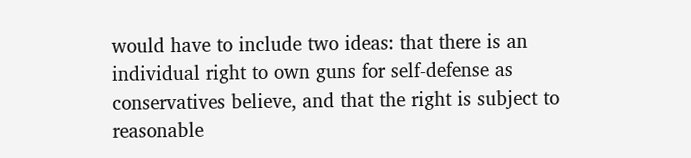would have to include two ideas: that there is an individual right to own guns for self-defense as conservatives believe, and that the right is subject to reasonable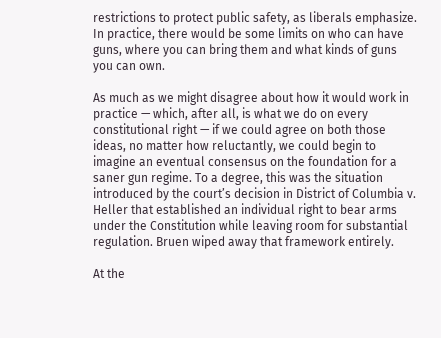restrictions to protect public safety, as liberals emphasize. In practice, there would be some limits on who can have guns, where you can bring them and what kinds of guns you can own.

As much as we might disagree about how it would work in practice — which, after all, is what we do on every constitutional right — if we could agree on both those ideas, no matter how reluctantly, we could begin to imagine an eventual consensus on the foundation for a saner gun regime. To a degree, this was the situation introduced by the court’s decision in District of Columbia v. Heller that established an individual right to bear arms under the Constitution while leaving room for substantial regulation. Bruen wiped away that framework entirely.

At the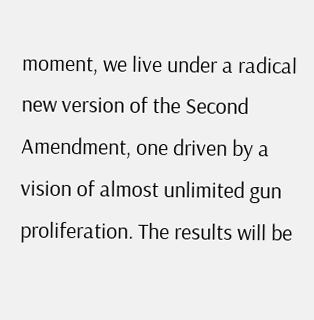moment, we live under a radical new version of the Second Amendment, one driven by a vision of almost unlimited gun proliferation. The results will be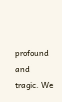profound and tragic. We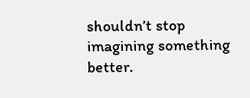shouldn’t stop imagining something better.